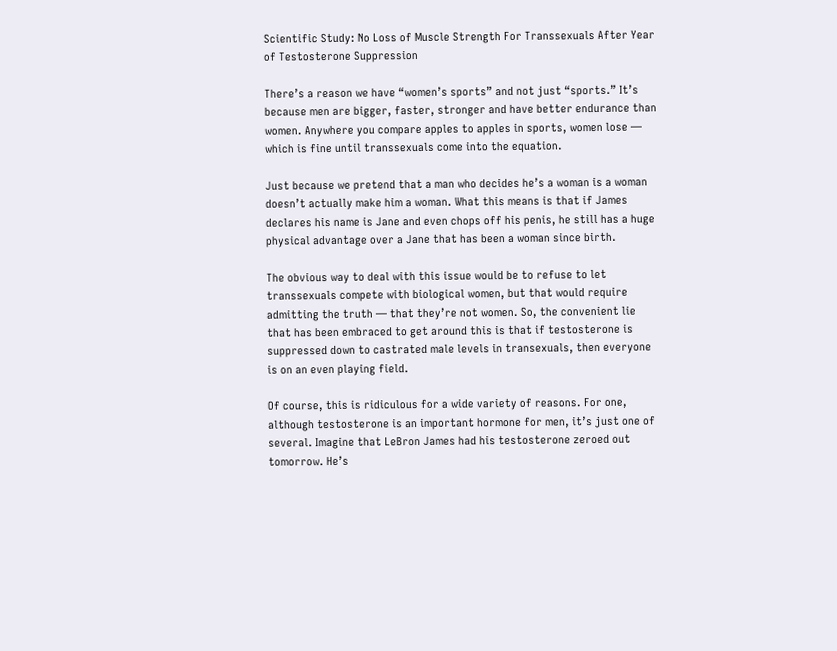Scientific Study: No Loss of Muscle Strength For Transsexuals After Year of Testosterone Suppression

There’s a reason we have “women’s sports” and not just “sports.” It’s because men are bigger, faster, stronger and have better endurance than women. Anywhere you compare apples to apples in sports, women lose — which is fine until transsexuals come into the equation.

Just because we pretend that a man who decides he’s a woman is a woman doesn’t actually make him a woman. What this means is that if James declares his name is Jane and even chops off his penis, he still has a huge physical advantage over a Jane that has been a woman since birth.

The obvious way to deal with this issue would be to refuse to let transsexuals compete with biological women, but that would require admitting the truth — that they’re not women. So, the convenient lie that has been embraced to get around this is that if testosterone is suppressed down to castrated male levels in transexuals, then everyone is on an even playing field.

Of course, this is ridiculous for a wide variety of reasons. For one, although testosterone is an important hormone for men, it’s just one of several. Imagine that LeBron James had his testosterone zeroed out tomorrow. He’s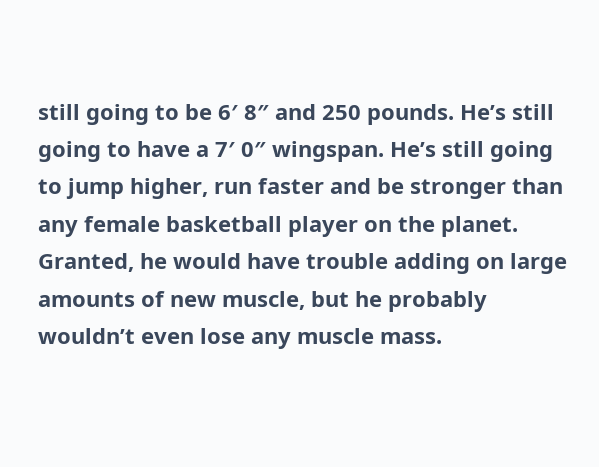still going to be 6′ 8″ and 250 pounds. He’s still going to have a 7′ 0″ wingspan. He’s still going to jump higher, run faster and be stronger than any female basketball player on the planet. Granted, he would have trouble adding on large amounts of new muscle, but he probably wouldn’t even lose any muscle mass.